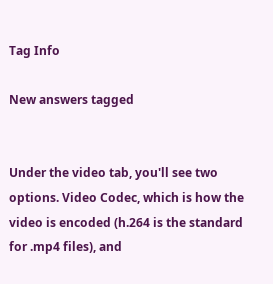Tag Info

New answers tagged


Under the video tab, you'll see two options. Video Codec, which is how the video is encoded (h.264 is the standard for .mp4 files), and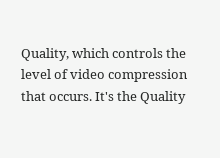Quality, which controls the level of video compression that occurs. It's the Quality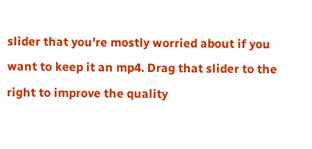slider that you're mostly worried about if you want to keep it an mp4. Drag that slider to the right to improve the quality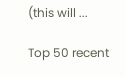(this will ...

Top 50 recent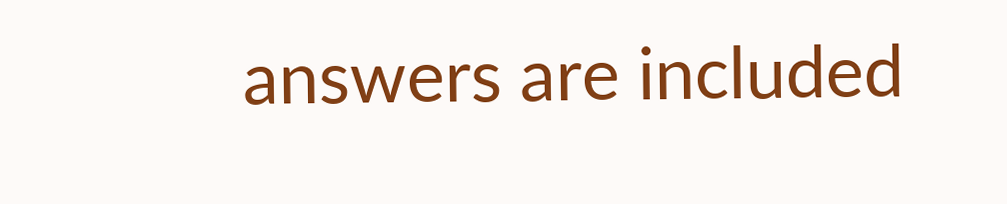answers are included